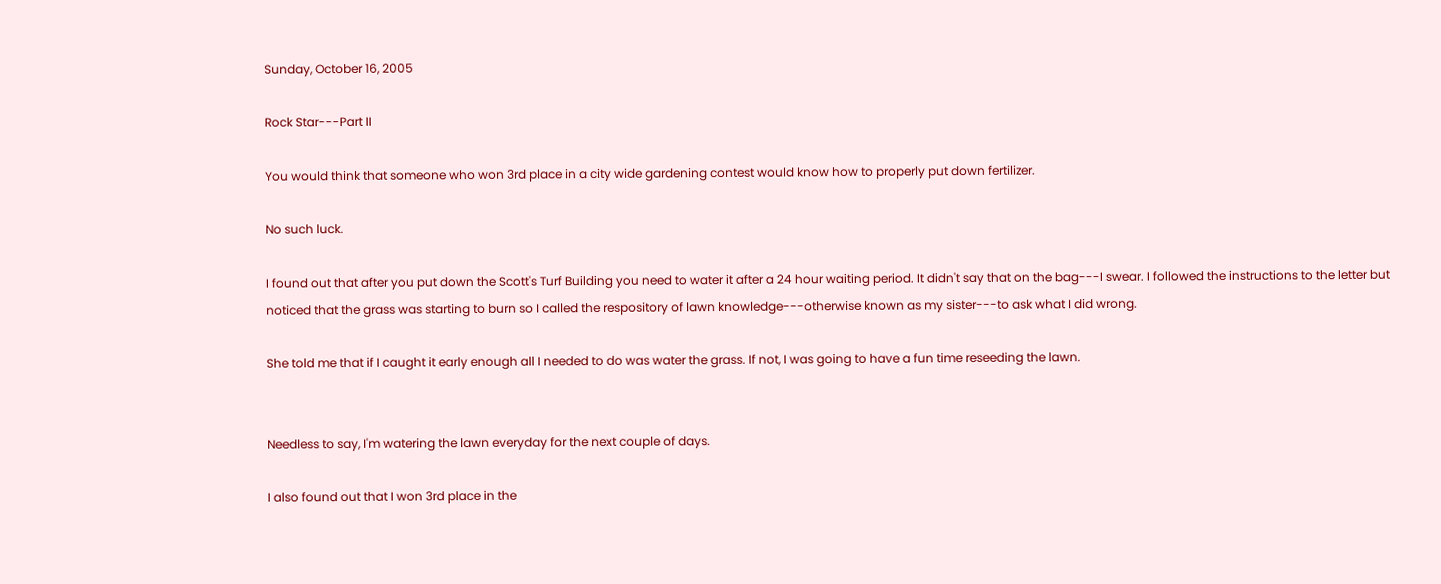Sunday, October 16, 2005

Rock Star---Part II

You would think that someone who won 3rd place in a city wide gardening contest would know how to properly put down fertilizer.

No such luck.

I found out that after you put down the Scott's Turf Building you need to water it after a 24 hour waiting period. It didn't say that on the bag---I swear. I followed the instructions to the letter but noticed that the grass was starting to burn so I called the respository of lawn knowledge---otherwise known as my sister---to ask what I did wrong.

She told me that if I caught it early enough all I needed to do was water the grass. If not, I was going to have a fun time reseeding the lawn.


Needless to say, I'm watering the lawn everyday for the next couple of days.

I also found out that I won 3rd place in the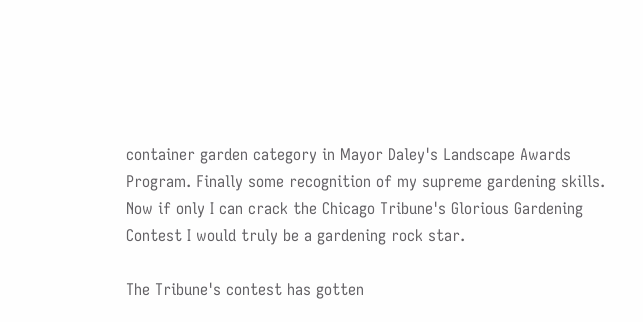container garden category in Mayor Daley's Landscape Awards Program. Finally some recognition of my supreme gardening skills. Now if only I can crack the Chicago Tribune's Glorious Gardening Contest I would truly be a gardening rock star.

The Tribune's contest has gotten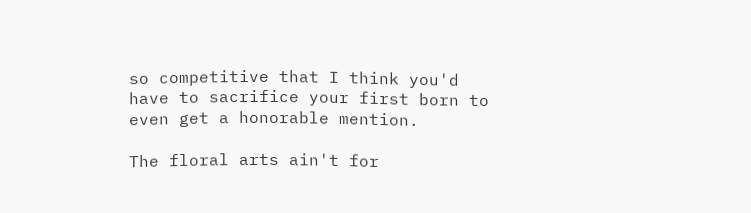so competitive that I think you'd have to sacrifice your first born to even get a honorable mention.

The floral arts ain't for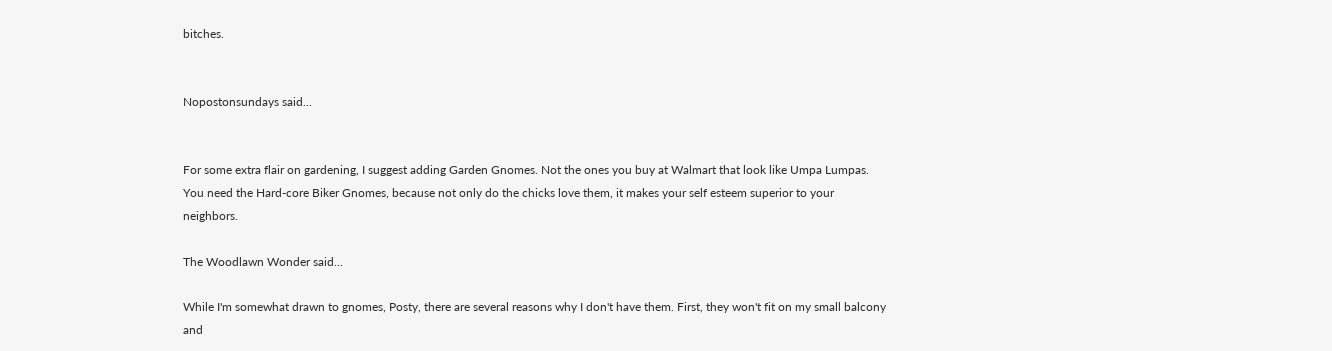bitches.


Nopostonsundays said...


For some extra flair on gardening, I suggest adding Garden Gnomes. Not the ones you buy at Walmart that look like Umpa Lumpas. You need the Hard-core Biker Gnomes, because not only do the chicks love them, it makes your self esteem superior to your neighbors.

The Woodlawn Wonder said...

While I'm somewhat drawn to gnomes, Posty, there are several reasons why I don't have them. First, they won't fit on my small balcony and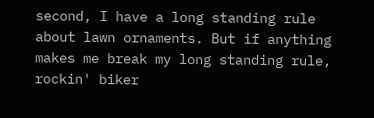second, I have a long standing rule about lawn ornaments. But if anything makes me break my long standing rule, rockin' biker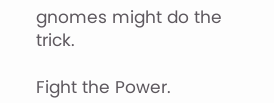gnomes might do the trick.

Fight the Power.